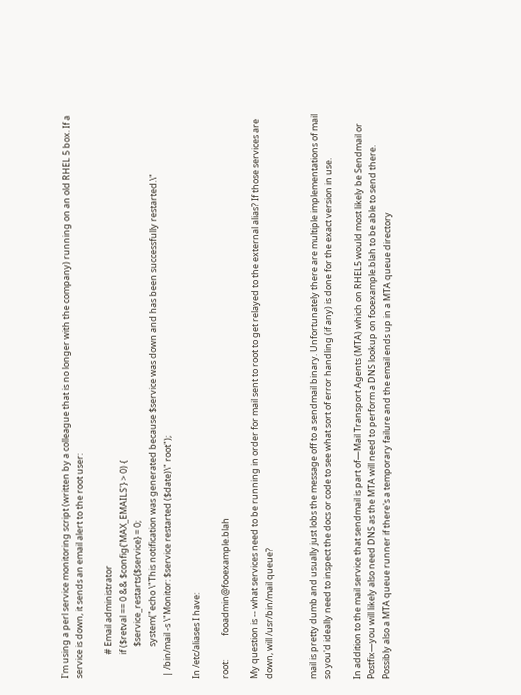I'm using a perl service monitoring script (written by a colleague that is no longer with the company) running on an old RHEL 5 box. If a service is down, it sends an email alert to the root user:

            # Email administrator
            if ($retval == 0 && $config{'MAX_EMAILS'} > 0) {
                $service_restarts{$service} = 0;
                system("echo \"This notification was generated because $service was down and has been successfully restarted.\"
 | /bin/mail -s \"Monitor: $service restarted ($date)\" root");

In /etc/aliases I have:

root:            fooadmin@fooexample.blah

My question is -- what services need to be running in order for mail sent to root to get relayed to the external alias? If those services are down, will /usr/bin/mail queue?


mail is pretty dumb and usually just lobs the message off to a sendmail binary. Unfortunately there are multiple implementations of mail so you'd ideally need to inspect the docs or code to see what sort of error handling (if any) is done for the exact version in use.

In addition to the mail service that sendmail is part of—Mail Transport Agents (MTA) which on RHEL5 would most likely be Sendmail or Postfix—you will likely also need DNS as the MTA will need to perform a DNS lookup on fooexample.blah to be able to send there. Possibly also a MTA queue runner if there's a temporary failure and the email ends up in a MTA queue directory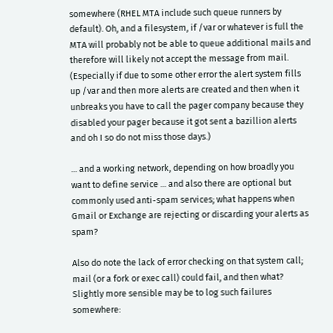somewhere (RHEL MTA include such queue runners by default). Oh, and a filesystem, if /var or whatever is full the MTA will probably not be able to queue additional mails and therefore will likely not accept the message from mail. (Especially if due to some other error the alert system fills up /var and then more alerts are created and then when it unbreaks you have to call the pager company because they disabled your pager because it got sent a bazillion alerts and oh I so do not miss those days.)

... and a working network, depending on how broadly you want to define service ... and also there are optional but commonly used anti-spam services; what happens when Gmail or Exchange are rejecting or discarding your alerts as spam?

Also do note the lack of error checking on that system call; mail (or a fork or exec call) could fail, and then what? Slightly more sensible may be to log such failures somewhere: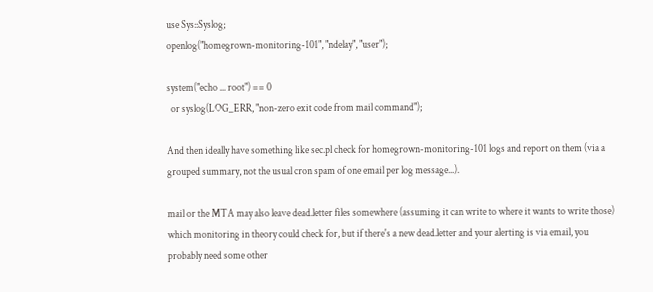use Sys::Syslog;
openlog("homegrown-monitoring-101", "ndelay", "user");

system("echo ... root") == 0
  or syslog(LOG_ERR, "non-zero exit code from mail command");

And then ideally have something like sec.pl check for homegrown-monitoring-101 logs and report on them (via a grouped summary, not the usual cron spam of one email per log message...).

mail or the MTA may also leave dead.letter files somewhere (assuming it can write to where it wants to write those) which monitoring in theory could check for, but if there's a new dead.letter and your alerting is via email, you probably need some other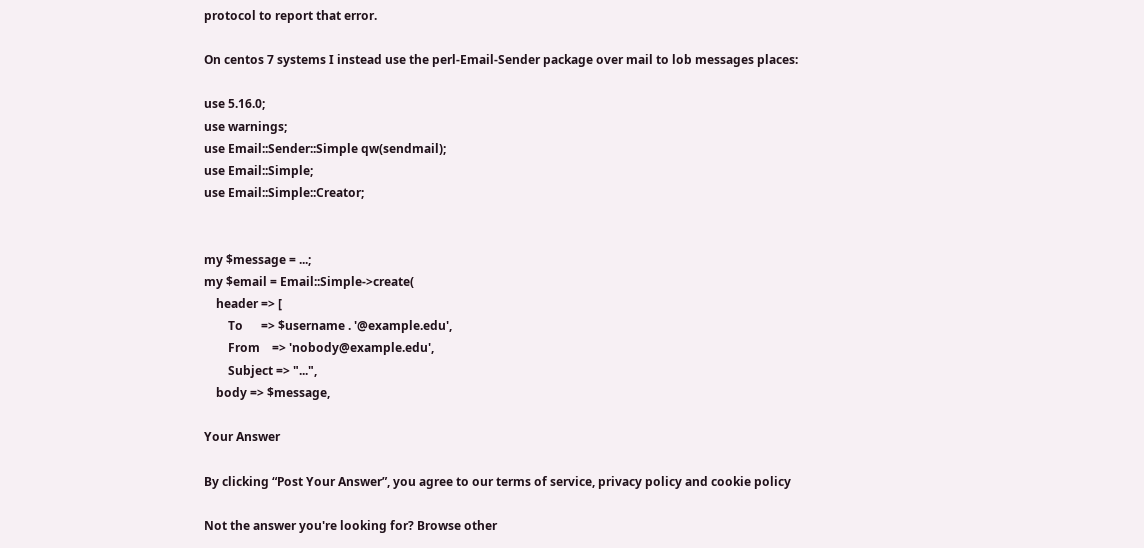protocol to report that error.

On centos 7 systems I instead use the perl-Email-Sender package over mail to lob messages places:

use 5.16.0;
use warnings;
use Email::Sender::Simple qw(sendmail);
use Email::Simple;
use Email::Simple::Creator;


my $message = ...;
my $email = Email::Simple->create(
    header => [
        To      => $username . '@example.edu',
        From    => 'nobody@example.edu',
        Subject => "...",
    body => $message,

Your Answer

By clicking “Post Your Answer”, you agree to our terms of service, privacy policy and cookie policy

Not the answer you're looking for? Browse other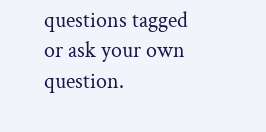questions tagged or ask your own question.